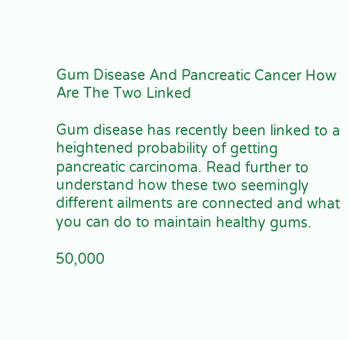Gum Disease And Pancreatic Cancer How Are The Two Linked

Gum disease has recently been linked to a heightened probability of getting pancreatic carcinoma. Read further to understand how these two seemingly different ailments are connected and what you can do to maintain healthy gums.

50,000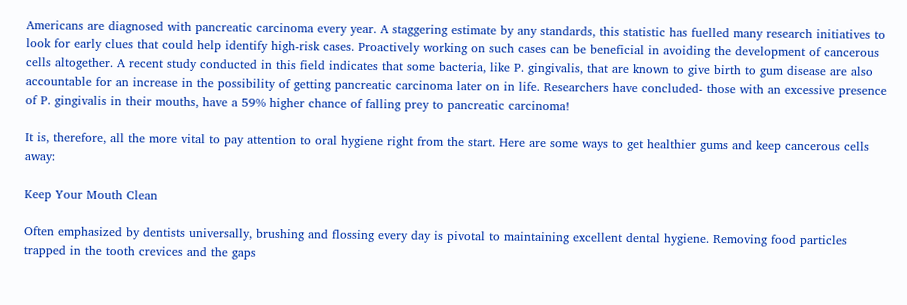Americans are diagnosed with pancreatic carcinoma every year. A staggering estimate by any standards, this statistic has fuelled many research initiatives to look for early clues that could help identify high-risk cases. Proactively working on such cases can be beneficial in avoiding the development of cancerous cells altogether. A recent study conducted in this field indicates that some bacteria, like P. gingivalis, that are known to give birth to gum disease are also accountable for an increase in the possibility of getting pancreatic carcinoma later on in life. Researchers have concluded- those with an excessive presence of P. gingivalis in their mouths, have a 59% higher chance of falling prey to pancreatic carcinoma!

It is, therefore, all the more vital to pay attention to oral hygiene right from the start. Here are some ways to get healthier gums and keep cancerous cells away:

Keep Your Mouth Clean

Often emphasized by dentists universally, brushing and flossing every day is pivotal to maintaining excellent dental hygiene. Removing food particles trapped in the tooth crevices and the gaps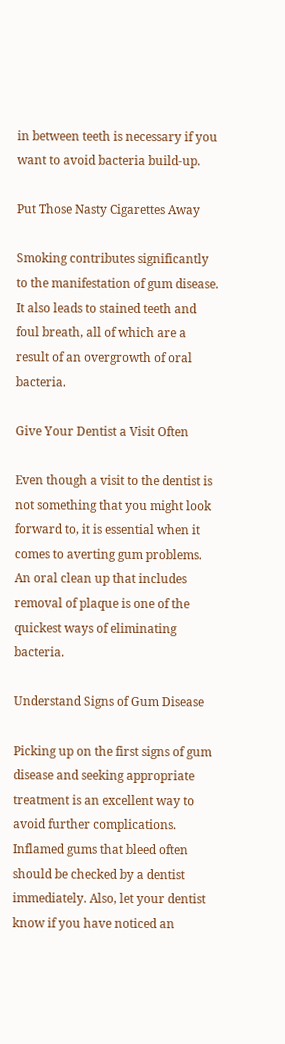in between teeth is necessary if you want to avoid bacteria build-up.

Put Those Nasty Cigarettes Away

Smoking contributes significantly to the manifestation of gum disease. It also leads to stained teeth and foul breath, all of which are a result of an overgrowth of oral bacteria.

Give Your Dentist a Visit Often

Even though a visit to the dentist is not something that you might look forward to, it is essential when it comes to averting gum problems. An oral clean up that includes removal of plaque is one of the quickest ways of eliminating bacteria.

Understand Signs of Gum Disease

Picking up on the first signs of gum disease and seeking appropriate treatment is an excellent way to avoid further complications. Inflamed gums that bleed often should be checked by a dentist immediately. Also, let your dentist know if you have noticed an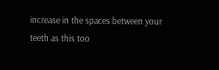increase in the spaces between your teeth as this too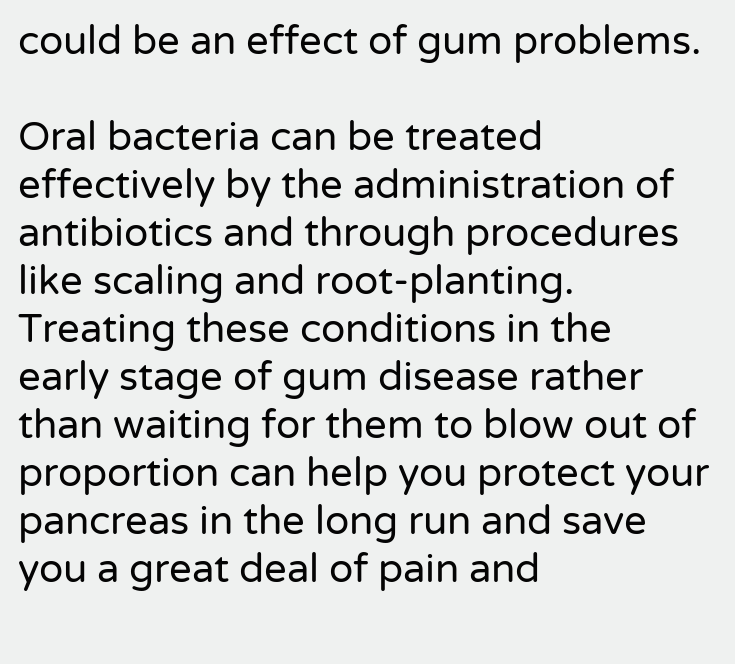could be an effect of gum problems.

Oral bacteria can be treated effectively by the administration of antibiotics and through procedures like scaling and root-planting. Treating these conditions in the early stage of gum disease rather than waiting for them to blow out of proportion can help you protect your pancreas in the long run and save you a great deal of pain and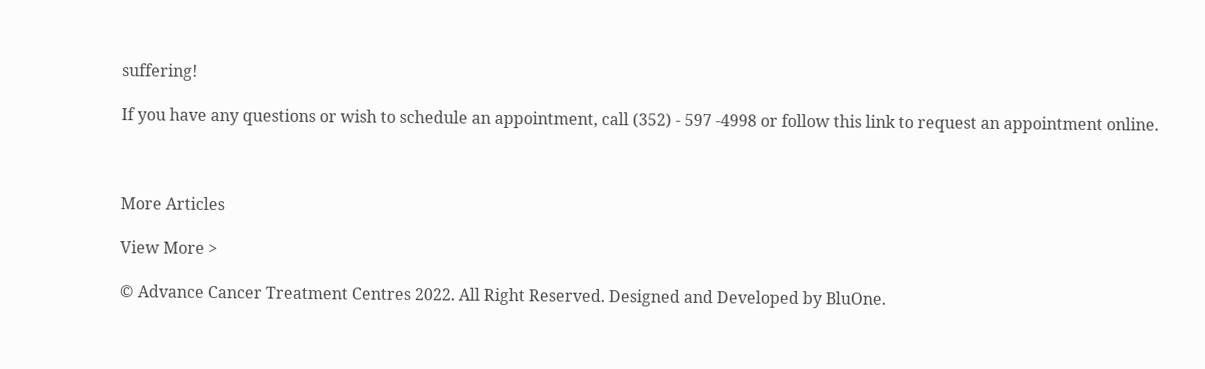suffering!

If you have any questions or wish to schedule an appointment, call (352) - 597 -4998 or follow this link to request an appointment online.



More Articles

View More >

© Advance Cancer Treatment Centres 2022. All Right Reserved. Designed and Developed by BluOne.